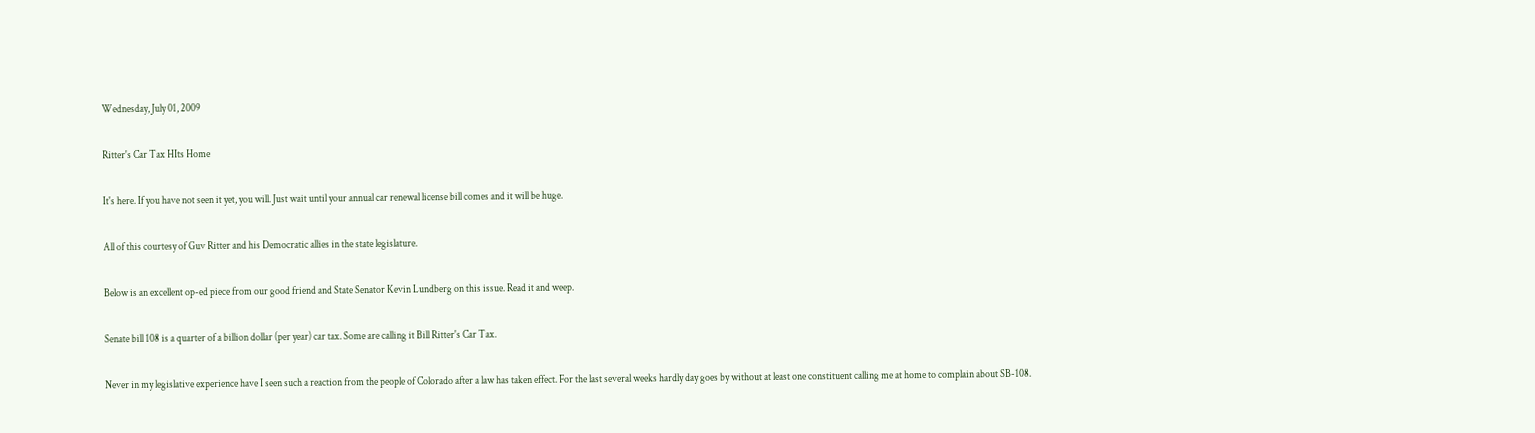Wednesday, July 01, 2009

Ritter's Car Tax HIts Home

It's here. If you have not seen it yet, you will. Just wait until your annual car renewal license bill comes and it will be huge.

All of this courtesy of Guv Ritter and his Democratic allies in the state legislature.

Below is an excellent op-ed piece from our good friend and State Senator Kevin Lundberg on this issue. Read it and weep.

Senate bill 108 is a quarter of a billion dollar (per year) car tax. Some are calling it Bill Ritter's Car Tax.

Never in my legislative experience have I seen such a reaction from the people of Colorado after a law has taken effect. For the last several weeks hardly day goes by without at least one constituent calling me at home to complain about SB-108.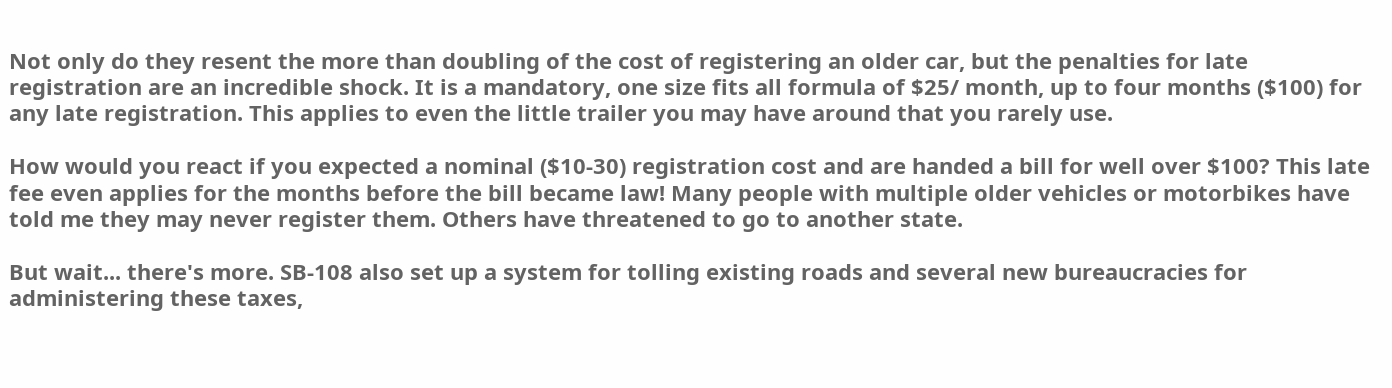Not only do they resent the more than doubling of the cost of registering an older car, but the penalties for late registration are an incredible shock. It is a mandatory, one size fits all formula of $25/ month, up to four months ($100) for any late registration. This applies to even the little trailer you may have around that you rarely use.

How would you react if you expected a nominal ($10-30) registration cost and are handed a bill for well over $100? This late fee even applies for the months before the bill became law! Many people with multiple older vehicles or motorbikes have told me they may never register them. Others have threatened to go to another state.

But wait... there's more. SB-108 also set up a system for tolling existing roads and several new bureaucracies for administering these taxes,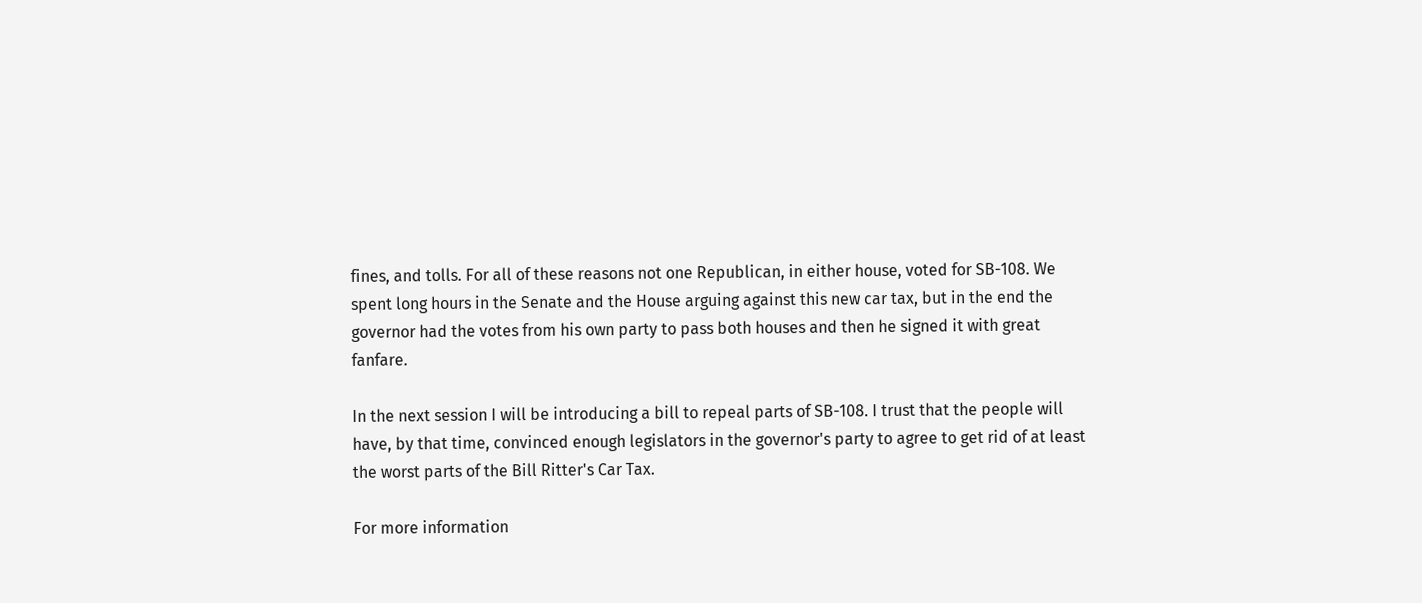fines, and tolls. For all of these reasons not one Republican, in either house, voted for SB-108. We spent long hours in the Senate and the House arguing against this new car tax, but in the end the governor had the votes from his own party to pass both houses and then he signed it with great fanfare.

In the next session I will be introducing a bill to repeal parts of SB-108. I trust that the people will have, by that time, convinced enough legislators in the governor's party to agree to get rid of at least the worst parts of the Bill Ritter's Car Tax.

For more information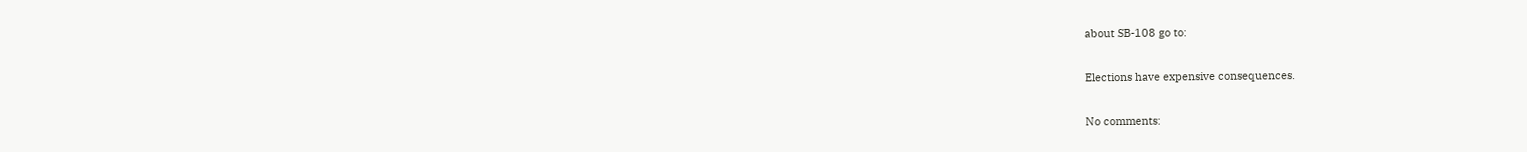about SB-108 go to:

Elections have expensive consequences.

No comments: